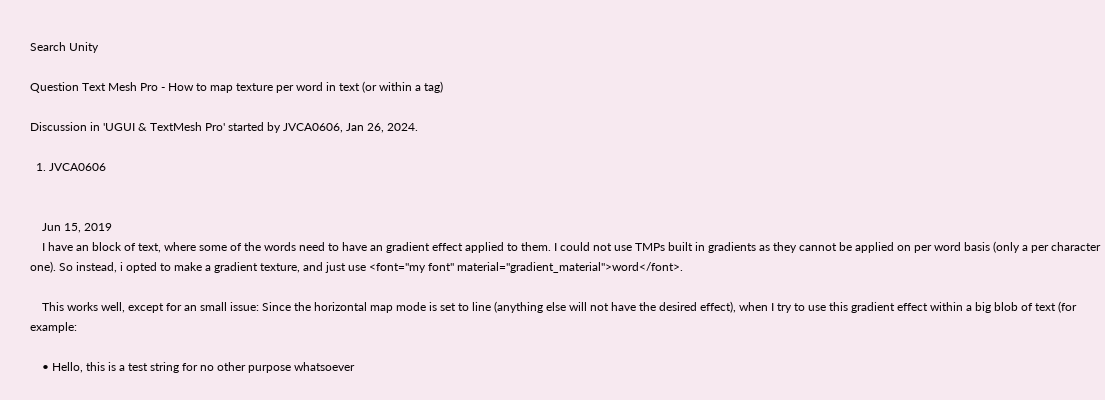Search Unity

Question Text Mesh Pro - How to map texture per word in text (or within a tag)

Discussion in 'UGUI & TextMesh Pro' started by JVCA0606, Jan 26, 2024.

  1. JVCA0606


    Jun 15, 2019
    I have an block of text, where some of the words need to have an gradient effect applied to them. I could not use TMPs built in gradients as they cannot be applied on per word basis (only a per character one). So instead, i opted to make a gradient texture, and just use <font="my font" material="gradient_material">word</font>.

    This works well, except for an small issue: Since the horizontal map mode is set to line (anything else will not have the desired effect), when I try to use this gradient effect within a big blob of text (for example:

    • Hello, this is a test string for no other purpose whatsoever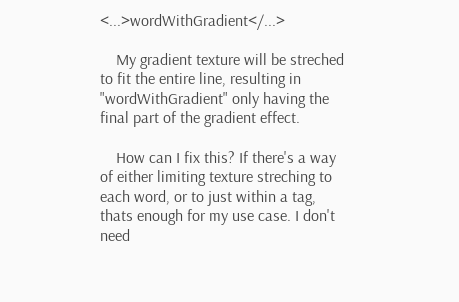<...>wordWithGradient</...>

    My gradient texture will be streched to fit the entire line, resulting in "wordWithGradient" only having the final part of the gradient effect.

    How can I fix this? If there's a way of either limiting texture streching to each word, or to just within a tag, thats enough for my use case. I don't need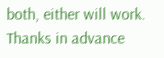both, either will work. Thanks in advance